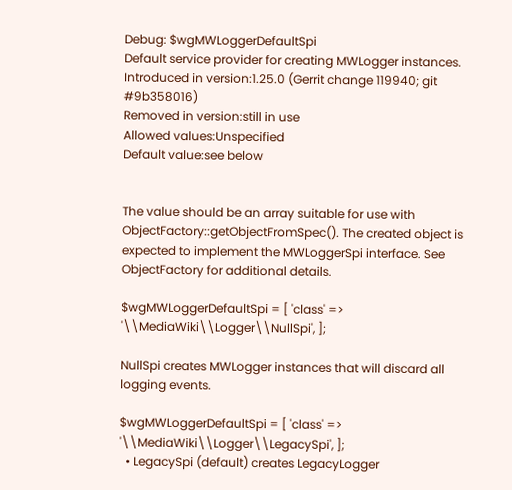Debug: $wgMWLoggerDefaultSpi
Default service provider for creating MWLogger instances.
Introduced in version:1.25.0 (Gerrit change 119940; git #9b358016)
Removed in version:still in use
Allowed values:Unspecified
Default value:see below


The value should be an array suitable for use with ObjectFactory::getObjectFromSpec(). The created object is expected to implement the MWLoggerSpi interface. See ObjectFactory for additional details.

$wgMWLoggerDefaultSpi = [ 'class' => '\\MediaWiki\\Logger\\NullSpi', ];

NullSpi creates MWLogger instances that will discard all logging events.

$wgMWLoggerDefaultSpi = [ 'class' => '\\MediaWiki\\Logger\\LegacySpi', ];
  • LegacySpi (default) creates LegacyLogger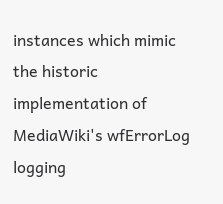instances which mimic the historic implementation of MediaWiki's wfErrorLog logging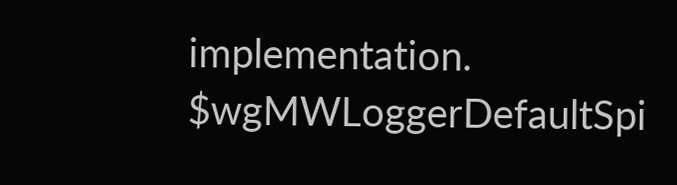implementation.
$wgMWLoggerDefaultSpi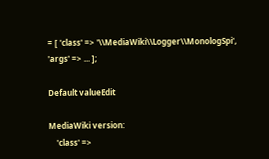= [ 'class' => '\\MediaWiki\\Logger\\MonologSpi', 'args' => ... ];

Default valueEdit

MediaWiki version:
    'class' =>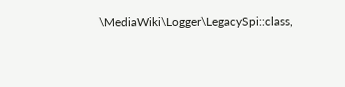\MediaWiki\Logger\LegacySpi::class,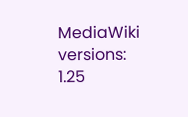MediaWiki versions:
1.25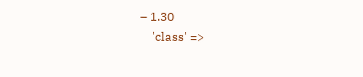– 1.30
    'class' =>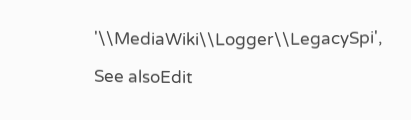'\\MediaWiki\\Logger\\LegacySpi',

See alsoEdit